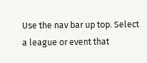Use the nav bar up top. Select a league or event that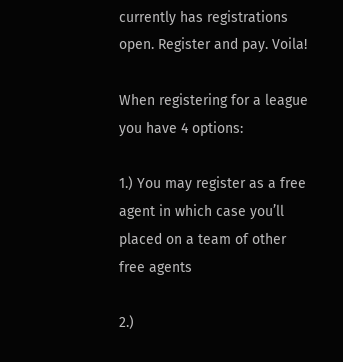currently has registrations open. Register and pay. Voila!

When registering for a league you have 4 options:

1.) You may register as a free agent in which case you’ll placed on a team of other free agents

2.)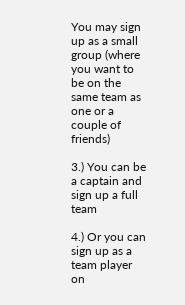You may sign up as a small group (where you want to be on the same team as one or a couple of friends)

3.) You can be a captain and sign up a full team

4.) Or you can sign up as a team player on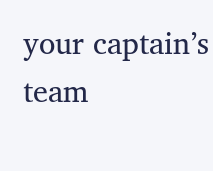your captain’s team